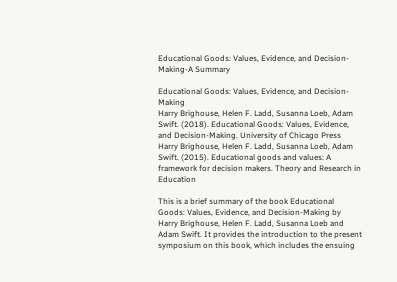Educational Goods: Values, Evidence, and Decision-Making-A Summary

Educational Goods: Values, Evidence, and Decision-Making
Harry Brighouse, Helen F. Ladd, Susanna Loeb, Adam Swift. (2018). Educational Goods: Values, Evidence, and Decision-Making. University of Chicago Press
Harry Brighouse, Helen F. Ladd, Susanna Loeb, Adam Swift. (2015). Educational goods and values: A framework for decision makers. Theory and Research in Education

This is a brief summary of the book Educational Goods: Values, Evidence, and Decision-Making by Harry Brighouse, Helen F. Ladd, Susanna Loeb and Adam Swift. It provides the introduction to the present symposium on this book, which includes the ensuing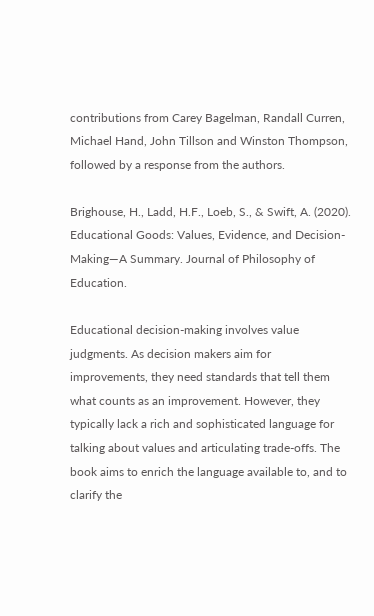contributions from Carey Bagelman, Randall Curren, Michael Hand, John Tillson and Winston Thompson, followed by a response from the authors.

Brighouse, H., Ladd, H.F., Loeb, S., & Swift, A. (2020). Educational Goods: Values, Evidence, and Decision-Making—A Summary. Journal of Philosophy of Education.

Educational decision-making involves value judgments. As decision makers aim for improvements, they need standards that tell them what counts as an improvement. However, they typically lack a rich and sophisticated language for talking about values and articulating trade-offs. The book aims to enrich the language available to, and to clarify the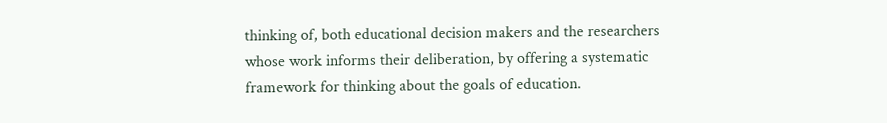thinking of, both educational decision makers and the researchers whose work informs their deliberation, by offering a systematic framework for thinking about the goals of education.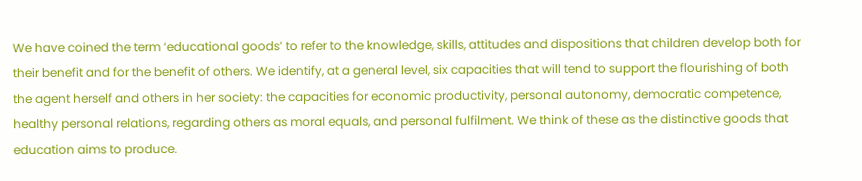We have coined the term ‘educational goods’ to refer to the knowledge, skills, attitudes and dispositions that children develop both for their benefit and for the benefit of others. We identify, at a general level, six capacities that will tend to support the flourishing of both the agent herself and others in her society: the capacities for economic productivity, personal autonomy, democratic competence, healthy personal relations, regarding others as moral equals, and personal fulfilment. We think of these as the distinctive goods that education aims to produce.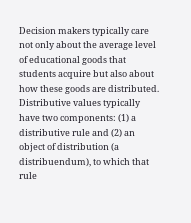Decision makers typically care not only about the average level of educational goods that students acquire but also about how these goods are distributed. Distributive values typically have two components: (1) a distributive rule and (2) an object of distribution (a distribuendum), to which that rule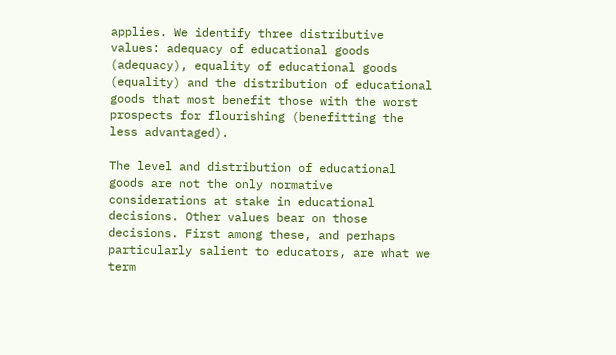applies. We identify three distributive values: adequacy of educational goods (adequacy), equality of educational goods (equality) and the distribution of educational goods that most benefit those with the worst prospects for flourishing (benefitting the less advantaged).

The level and distribution of educational goods are not the only normative considerations at stake in educational decisions. Other values bear on those decisions. First among these, and perhaps particularly salient to educators, are what we term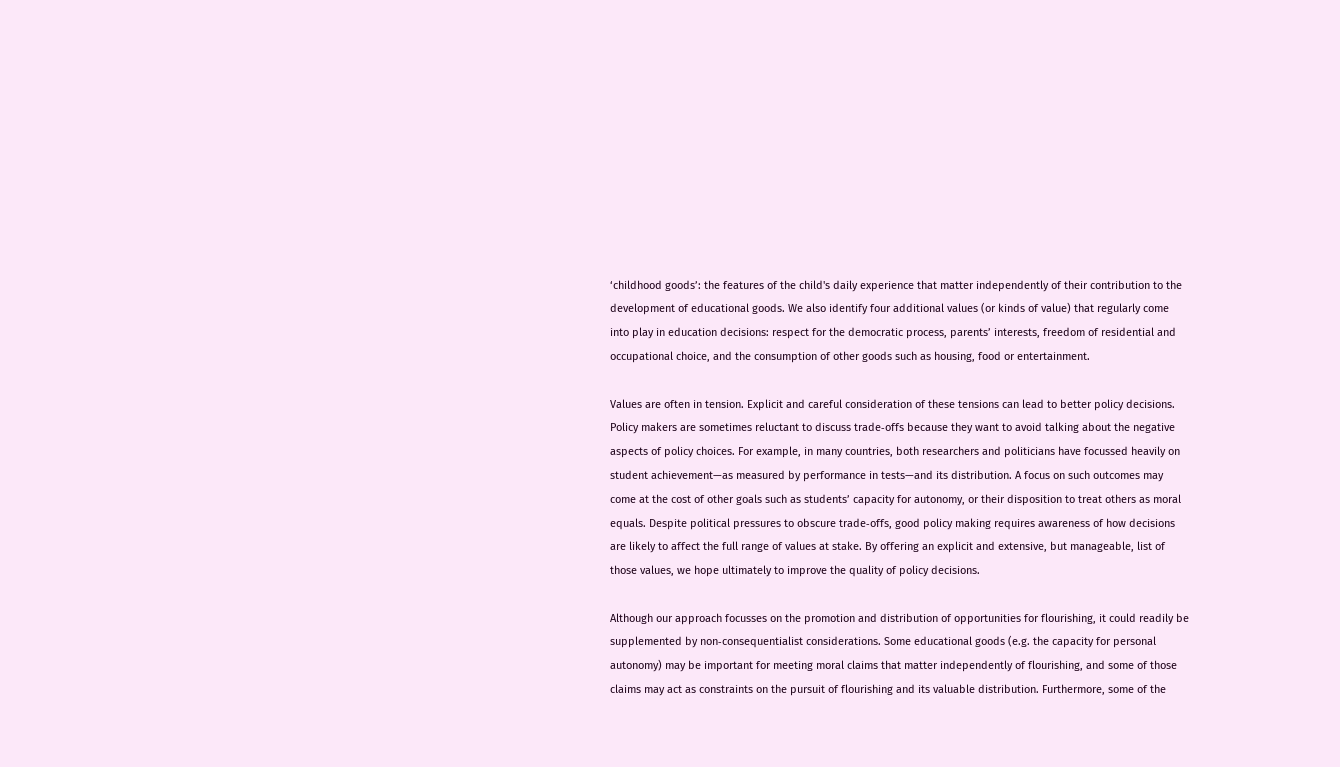‘childhood goods’: the features of the child's daily experience that matter independently of their contribution to the development of educational goods. We also identify four additional values (or kinds of value) that regularly come into play in education decisions: respect for the democratic process, parents’ interests, freedom of residential and occupational choice, and the consumption of other goods such as housing, food or entertainment.

Values are often in tension. Explicit and careful consideration of these tensions can lead to better policy decisions. Policy makers are sometimes reluctant to discuss trade‐offs because they want to avoid talking about the negative aspects of policy choices. For example, in many countries, both researchers and politicians have focussed heavily on student achievement—as measured by performance in tests—and its distribution. A focus on such outcomes may come at the cost of other goals such as students’ capacity for autonomy, or their disposition to treat others as moral equals. Despite political pressures to obscure trade‐offs, good policy making requires awareness of how decisions are likely to affect the full range of values at stake. By offering an explicit and extensive, but manageable, list of those values, we hope ultimately to improve the quality of policy decisions.

Although our approach focusses on the promotion and distribution of opportunities for flourishing, it could readily be supplemented by non‐consequentialist considerations. Some educational goods (e.g. the capacity for personal autonomy) may be important for meeting moral claims that matter independently of flourishing, and some of those claims may act as constraints on the pursuit of flourishing and its valuable distribution. Furthermore, some of the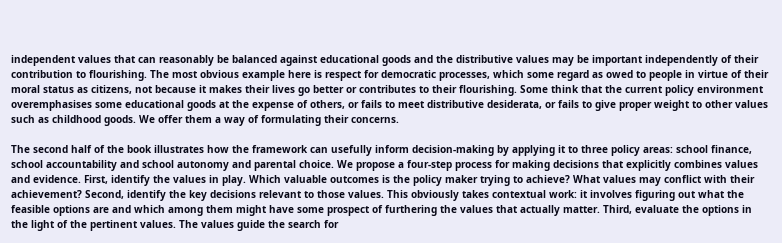independent values that can reasonably be balanced against educational goods and the distributive values may be important independently of their contribution to flourishing. The most obvious example here is respect for democratic processes, which some regard as owed to people in virtue of their moral status as citizens, not because it makes their lives go better or contributes to their flourishing. Some think that the current policy environment overemphasises some educational goods at the expense of others, or fails to meet distributive desiderata, or fails to give proper weight to other values such as childhood goods. We offer them a way of formulating their concerns.

The second half of the book illustrates how the framework can usefully inform decision‐making by applying it to three policy areas: school finance, school accountability and school autonomy and parental choice. We propose a four‐step process for making decisions that explicitly combines values and evidence. First, identify the values in play. Which valuable outcomes is the policy maker trying to achieve? What values may conflict with their achievement? Second, identify the key decisions relevant to those values. This obviously takes contextual work: it involves figuring out what the feasible options are and which among them might have some prospect of furthering the values that actually matter. Third, evaluate the options in the light of the pertinent values. The values guide the search for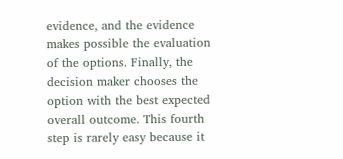evidence, and the evidence makes possible the evaluation of the options. Finally, the decision maker chooses the option with the best expected overall outcome. This fourth step is rarely easy because it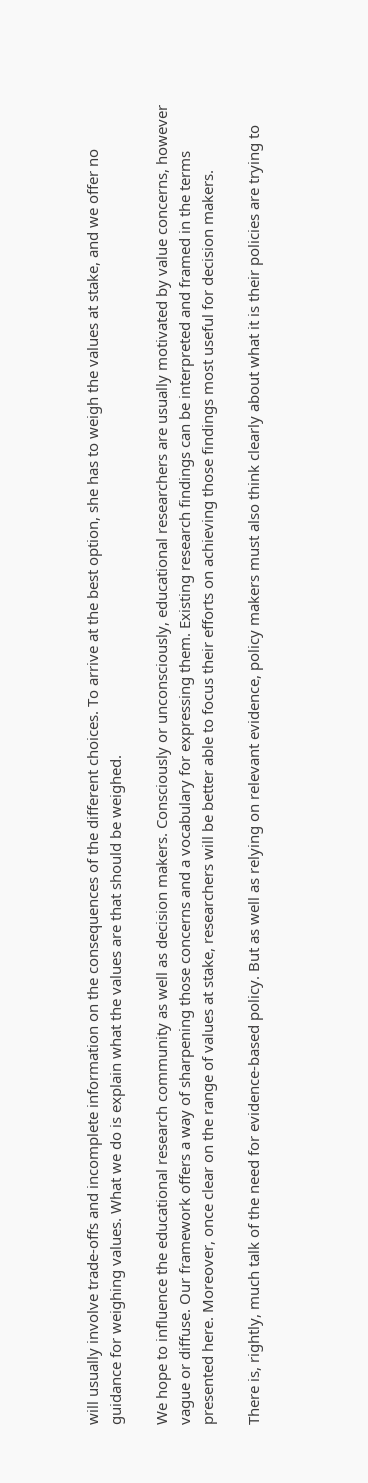will usually involve trade‐offs and incomplete information on the consequences of the different choices. To arrive at the best option, she has to weigh the values at stake, and we offer no guidance for weighing values. What we do is explain what the values are that should be weighed.

We hope to influence the educational research community as well as decision makers. Consciously or unconsciously, educational researchers are usually motivated by value concerns, however vague or diffuse. Our framework offers a way of sharpening those concerns and a vocabulary for expressing them. Existing research findings can be interpreted and framed in the terms presented here. Moreover, once clear on the range of values at stake, researchers will be better able to focus their efforts on achieving those findings most useful for decision makers.

There is, rightly, much talk of the need for evidence‐based policy. But as well as relying on relevant evidence, policy makers must also think clearly about what it is their policies are trying to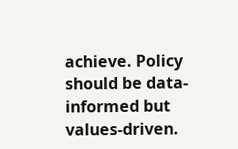achieve. Policy should be data‐informed but values‐driven.